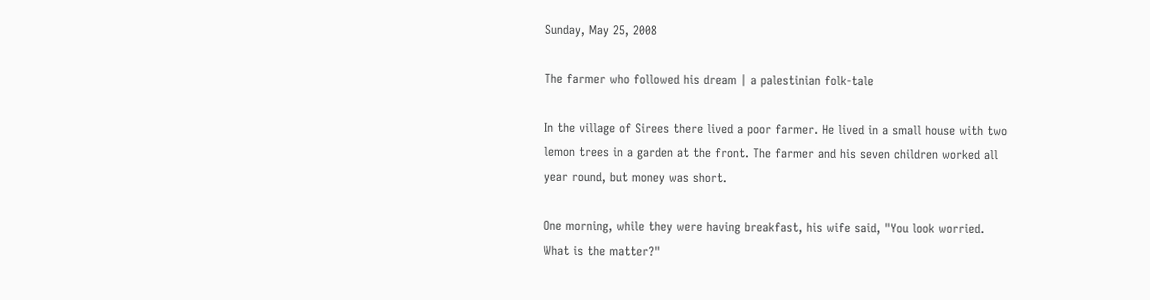Sunday, May 25, 2008

The farmer who followed his dream | a palestinian folk-tale

In the village of Sirees there lived a poor farmer. He lived in a small house with two lemon trees in a garden at the front. The farmer and his seven children worked all year round, but money was short.

One morning, while they were having breakfast, his wife said, "You look worried. What is the matter?"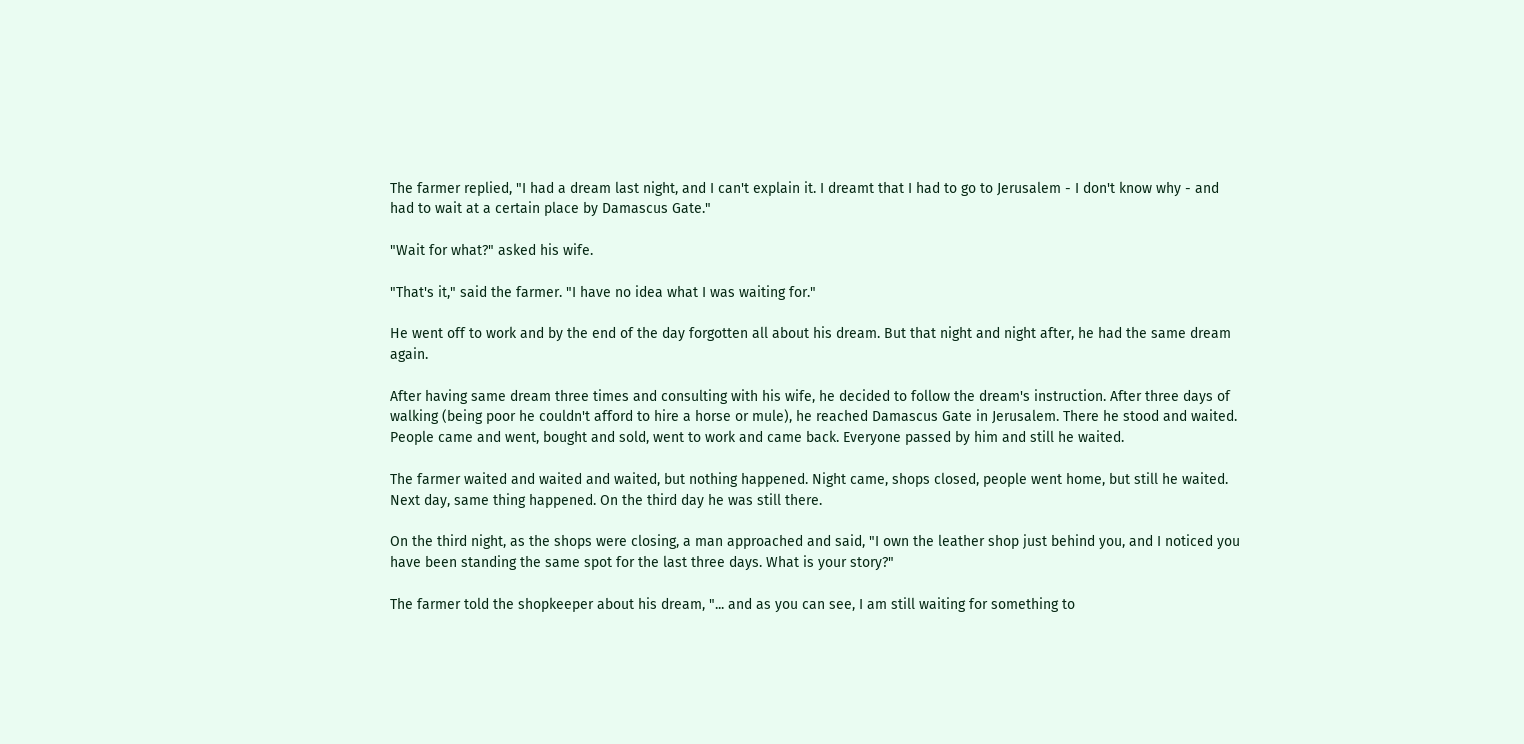The farmer replied, "I had a dream last night, and I can't explain it. I dreamt that I had to go to Jerusalem - I don't know why - and had to wait at a certain place by Damascus Gate."

"Wait for what?" asked his wife.

"That's it," said the farmer. "I have no idea what I was waiting for."

He went off to work and by the end of the day forgotten all about his dream. But that night and night after, he had the same dream again.

After having same dream three times and consulting with his wife, he decided to follow the dream's instruction. After three days of walking (being poor he couldn't afford to hire a horse or mule), he reached Damascus Gate in Jerusalem. There he stood and waited. People came and went, bought and sold, went to work and came back. Everyone passed by him and still he waited.

The farmer waited and waited and waited, but nothing happened. Night came, shops closed, people went home, but still he waited. Next day, same thing happened. On the third day he was still there.

On the third night, as the shops were closing, a man approached and said, "I own the leather shop just behind you, and I noticed you have been standing the same spot for the last three days. What is your story?"

The farmer told the shopkeeper about his dream, "... and as you can see, I am still waiting for something to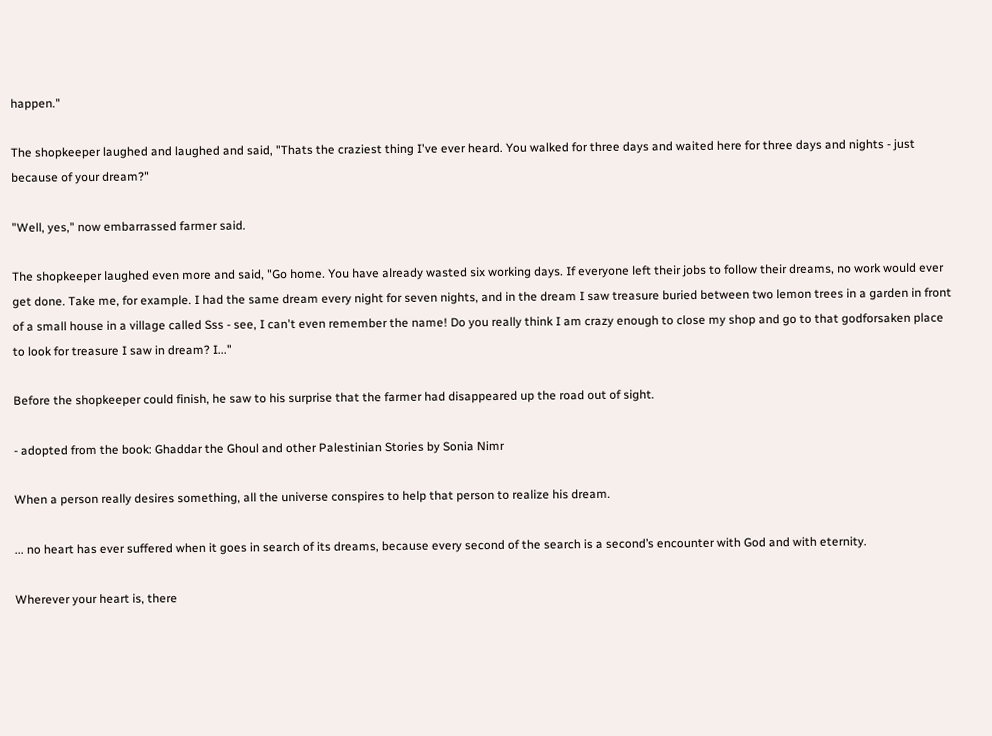happen."

The shopkeeper laughed and laughed and said, "Thats the craziest thing I've ever heard. You walked for three days and waited here for three days and nights - just because of your dream?"

"Well, yes," now embarrassed farmer said.

The shopkeeper laughed even more and said, "Go home. You have already wasted six working days. If everyone left their jobs to follow their dreams, no work would ever get done. Take me, for example. I had the same dream every night for seven nights, and in the dream I saw treasure buried between two lemon trees in a garden in front of a small house in a village called Sss - see, I can't even remember the name! Do you really think I am crazy enough to close my shop and go to that godforsaken place to look for treasure I saw in dream? I..."

Before the shopkeeper could finish, he saw to his surprise that the farmer had disappeared up the road out of sight.

- adopted from the book: Ghaddar the Ghoul and other Palestinian Stories by Sonia Nimr

When a person really desires something, all the universe conspires to help that person to realize his dream.

... no heart has ever suffered when it goes in search of its dreams, because every second of the search is a second’s encounter with God and with eternity.

Wherever your heart is, there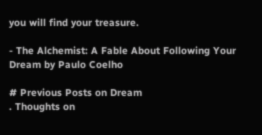you will find your treasure.

- The Alchemist: A Fable About Following Your Dream by Paulo Coelho

# Previous Posts on Dream
. Thoughts on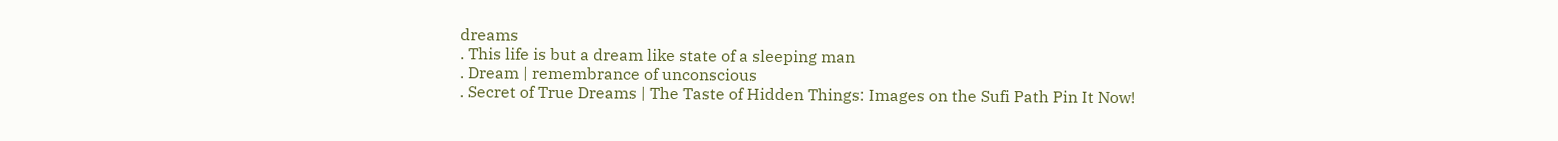dreams
. This life is but a dream like state of a sleeping man
. Dream | remembrance of unconscious
. Secret of True Dreams | The Taste of Hidden Things: Images on the Sufi Path Pin It Now!